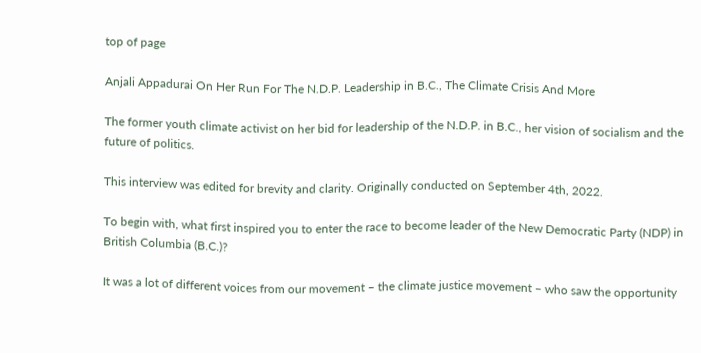top of page

Anjali Appadurai On Her Run For The N.D.P. Leadership in B.C., The Climate Crisis And More

The former youth climate activist on her bid for leadership of the N.D.P. in B.C., her vision of socialism and the future of politics.

This interview was edited for brevity and clarity. Originally conducted on September 4th, 2022.

To begin with, what first inspired you to enter the race to become leader of the New Democratic Party (NDP) in British Columbia (B.C.)?

It was a lot of different voices from our movement – the climate justice movement – who saw the opportunity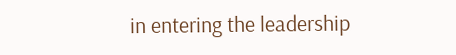in entering the leadership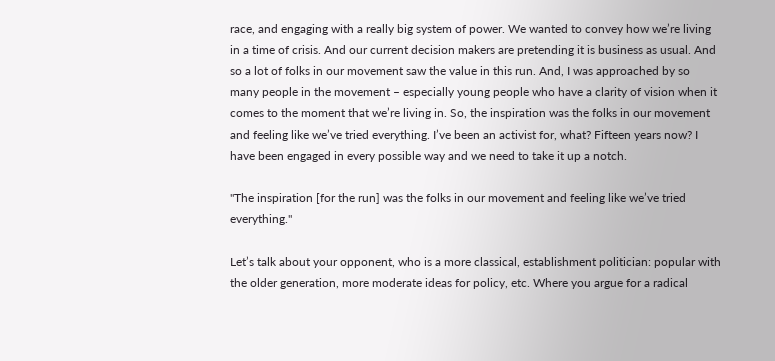race, and engaging with a really big system of power. We wanted to convey how we’re living in a time of crisis. And our current decision makers are pretending it is business as usual. And so a lot of folks in our movement saw the value in this run. And, I was approached by so many people in the movement – especially young people who have a clarity of vision when it comes to the moment that we’re living in. So, the inspiration was the folks in our movement and feeling like we’ve tried everything. I’ve been an activist for, what? Fifteen years now? I have been engaged in every possible way and we need to take it up a notch.

"The inspiration [for the run] was the folks in our movement and feeling like we’ve tried everything."

Let’s talk about your opponent, who is a more classical, establishment politician: popular with the older generation, more moderate ideas for policy, etc. Where you argue for a radical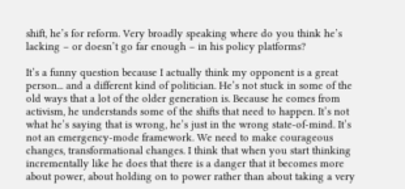shift, he’s for reform. Very broadly speaking where do you think he’s lacking – or doesn’t go far enough – in his policy platforms?

It’s a funny question because I actually think my opponent is a great person... and a different kind of politician. He’s not stuck in some of the old ways that a lot of the older generation is. Because he comes from activism, he understands some of the shifts that need to happen. It’s not what he’s saying that is wrong, he’s just in the wrong state-of-mind. It’s not an emergency-mode framework. We need to make courageous changes, transformational changes. I think that when you start thinking incrementally like he does that there is a danger that it becomes more about power, about holding on to power rather than about taking a very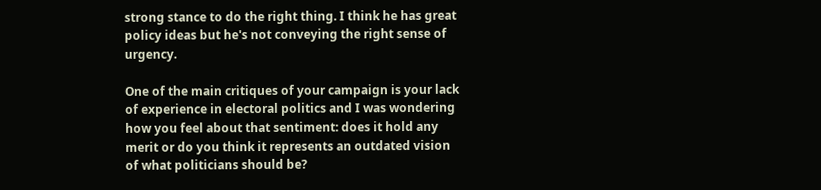strong stance to do the right thing. I think he has great policy ideas but he's not conveying the right sense of urgency.

One of the main critiques of your campaign is your lack of experience in electoral politics and I was wondering how you feel about that sentiment: does it hold any merit or do you think it represents an outdated vision of what politicians should be?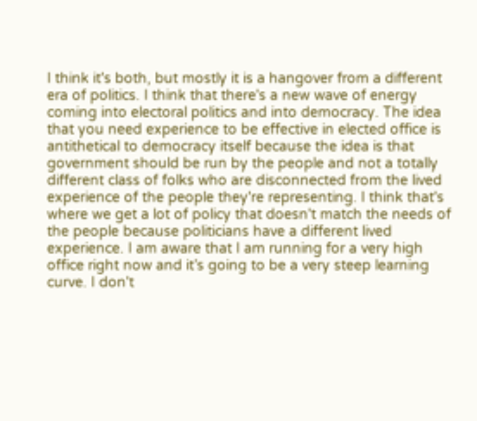I think it's both, but mostly it is a hangover from a different era of politics. I think that there's a new wave of energy coming into electoral politics and into democracy. The idea that you need experience to be effective in elected office is antithetical to democracy itself because the idea is that government should be run by the people and not a totally different class of folks who are disconnected from the lived experience of the people they're representing. I think that's where we get a lot of policy that doesn't match the needs of the people because politicians have a different lived experience. I am aware that I am running for a very high office right now and it’s going to be a very steep learning curve. I don't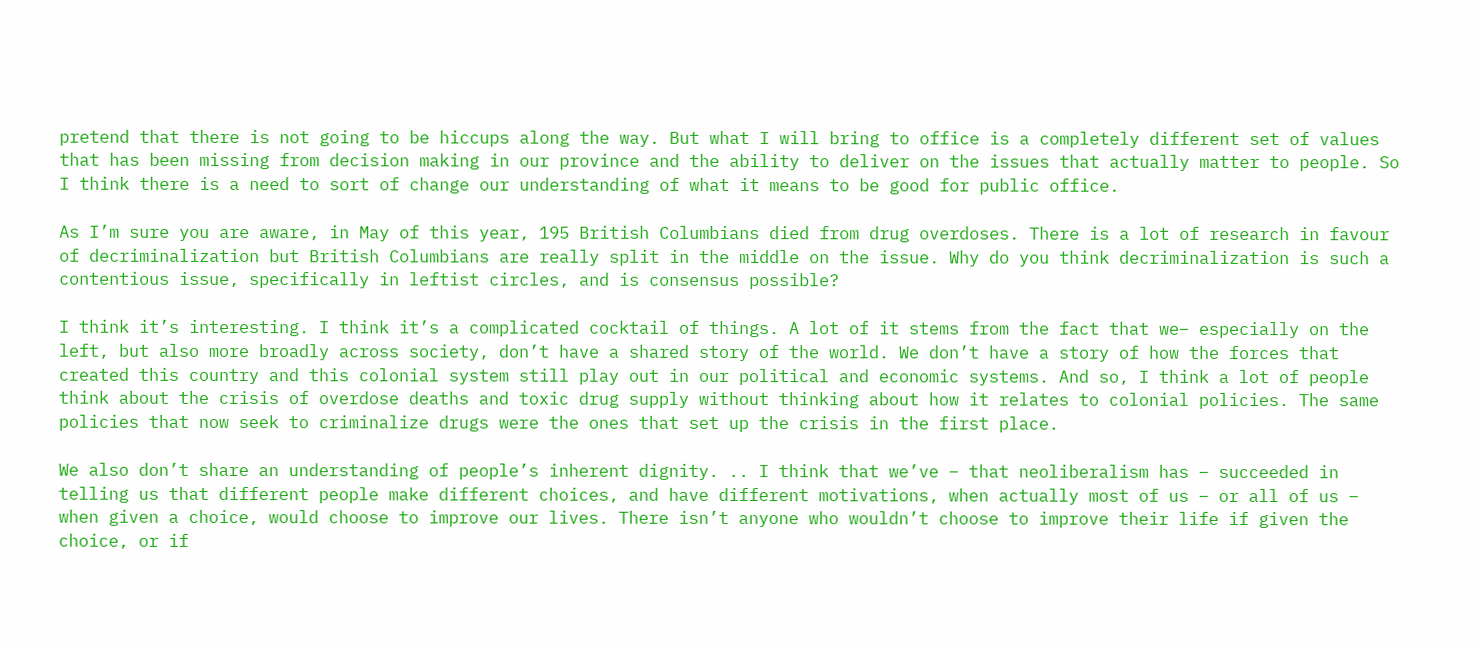pretend that there is not going to be hiccups along the way. But what I will bring to office is a completely different set of values that has been missing from decision making in our province and the ability to deliver on the issues that actually matter to people. So I think there is a need to sort of change our understanding of what it means to be good for public office.

As I’m sure you are aware, in May of this year, 195 British Columbians died from drug overdoses. There is a lot of research in favour of decriminalization but British Columbians are really split in the middle on the issue. Why do you think decriminalization is such a contentious issue, specifically in leftist circles, and is consensus possible?

I think it’s interesting. I think it’s a complicated cocktail of things. A lot of it stems from the fact that we– especially on the left, but also more broadly across society, don’t have a shared story of the world. We don’t have a story of how the forces that created this country and this colonial system still play out in our political and economic systems. And so, I think a lot of people think about the crisis of overdose deaths and toxic drug supply without thinking about how it relates to colonial policies. The same policies that now seek to criminalize drugs were the ones that set up the crisis in the first place.

We also don’t share an understanding of people’s inherent dignity. .. I think that we’ve – that neoliberalism has – succeeded in telling us that different people make different choices, and have different motivations, when actually most of us – or all of us – when given a choice, would choose to improve our lives. There isn’t anyone who wouldn’t choose to improve their life if given the choice, or if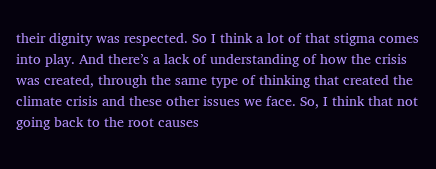their dignity was respected. So I think a lot of that stigma comes into play. And there’s a lack of understanding of how the crisis was created, through the same type of thinking that created the climate crisis and these other issues we face. So, I think that not going back to the root causes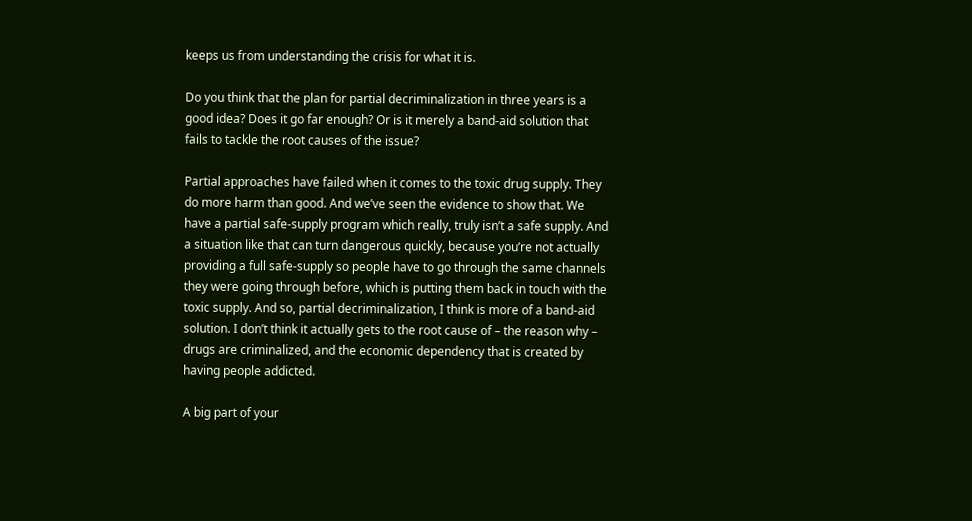keeps us from understanding the crisis for what it is.

Do you think that the plan for partial decriminalization in three years is a good idea? Does it go far enough? Or is it merely a band-aid solution that fails to tackle the root causes of the issue?

Partial approaches have failed when it comes to the toxic drug supply. They do more harm than good. And we’ve seen the evidence to show that. We have a partial safe-supply program which really, truly isn’t a safe supply. And a situation like that can turn dangerous quickly, because you’re not actually providing a full safe-supply so people have to go through the same channels they were going through before, which is putting them back in touch with the toxic supply. And so, partial decriminalization, I think is more of a band-aid solution. I don’t think it actually gets to the root cause of – the reason why – drugs are criminalized, and the economic dependency that is created by having people addicted.

A big part of your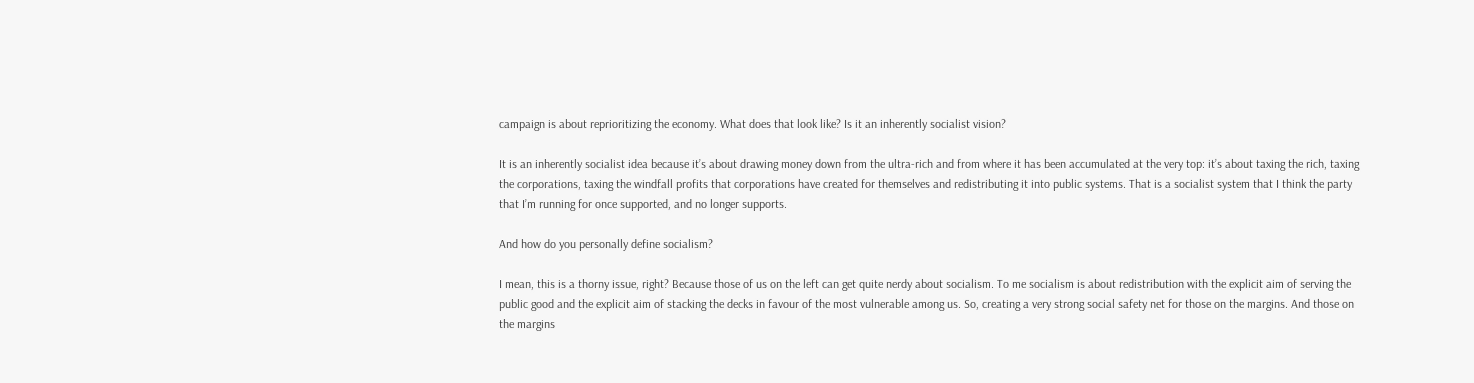campaign is about reprioritizing the economy. What does that look like? Is it an inherently socialist vision?

It is an inherently socialist idea because it’s about drawing money down from the ultra-rich and from where it has been accumulated at the very top: it’s about taxing the rich, taxing the corporations, taxing the windfall profits that corporations have created for themselves and redistributing it into public systems. That is a socialist system that I think the party that I’m running for once supported, and no longer supports.

And how do you personally define socialism?

I mean, this is a thorny issue, right? Because those of us on the left can get quite nerdy about socialism. To me socialism is about redistribution with the explicit aim of serving the public good and the explicit aim of stacking the decks in favour of the most vulnerable among us. So, creating a very strong social safety net for those on the margins. And those on the margins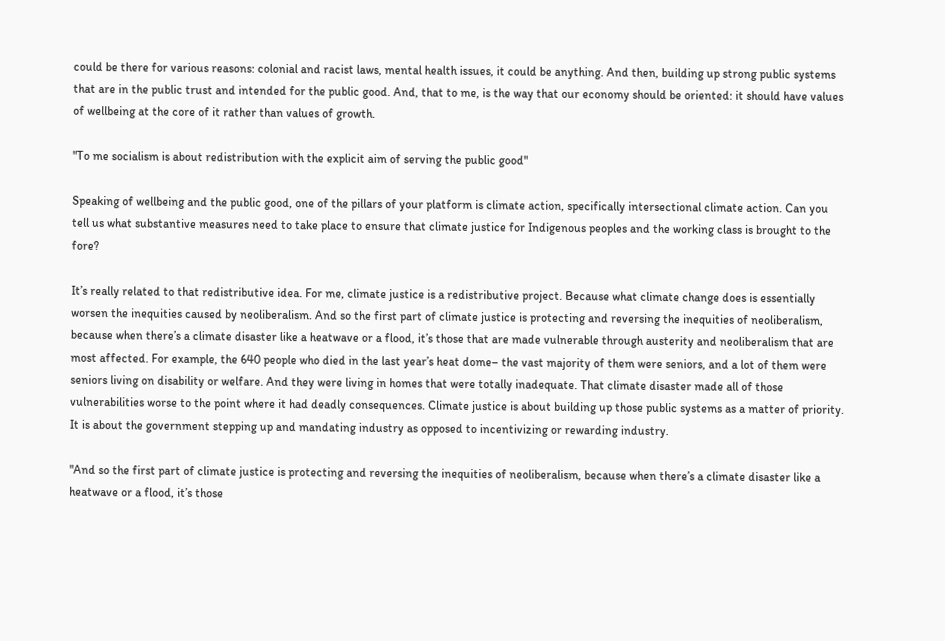could be there for various reasons: colonial and racist laws, mental health issues, it could be anything. And then, building up strong public systems that are in the public trust and intended for the public good. And, that to me, is the way that our economy should be oriented: it should have values of wellbeing at the core of it rather than values of growth.

"To me socialism is about redistribution with the explicit aim of serving the public good"

Speaking of wellbeing and the public good, one of the pillars of your platform is climate action, specifically intersectional climate action. Can you tell us what substantive measures need to take place to ensure that climate justice for Indigenous peoples and the working class is brought to the fore?

It’s really related to that redistributive idea. For me, climate justice is a redistributive project. Because what climate change does is essentially worsen the inequities caused by neoliberalism. And so the first part of climate justice is protecting and reversing the inequities of neoliberalism, because when there’s a climate disaster like a heatwave or a flood, it’s those that are made vulnerable through austerity and neoliberalism that are most affected. For example, the 640 people who died in the last year’s heat dome– the vast majority of them were seniors, and a lot of them were seniors living on disability or welfare. And they were living in homes that were totally inadequate. That climate disaster made all of those vulnerabilities worse to the point where it had deadly consequences. Climate justice is about building up those public systems as a matter of priority. It is about the government stepping up and mandating industry as opposed to incentivizing or rewarding industry.

"And so the first part of climate justice is protecting and reversing the inequities of neoliberalism, because when there’s a climate disaster like a heatwave or a flood, it’s those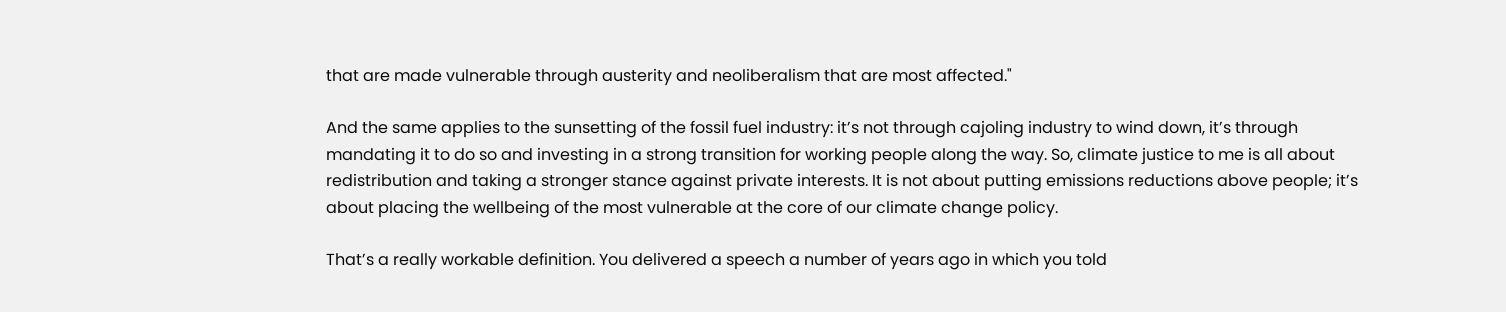that are made vulnerable through austerity and neoliberalism that are most affected."

And the same applies to the sunsetting of the fossil fuel industry: it’s not through cajoling industry to wind down, it’s through mandating it to do so and investing in a strong transition for working people along the way. So, climate justice to me is all about redistribution and taking a stronger stance against private interests. It is not about putting emissions reductions above people; it’s about placing the wellbeing of the most vulnerable at the core of our climate change policy.

That’s a really workable definition. You delivered a speech a number of years ago in which you told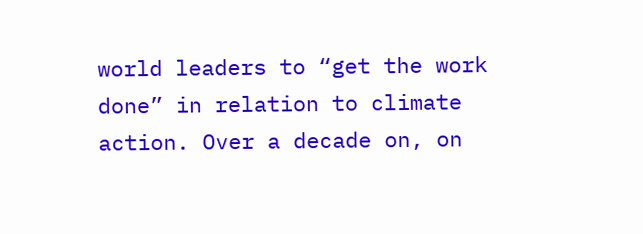world leaders to “get the work done” in relation to climate action. Over a decade on, on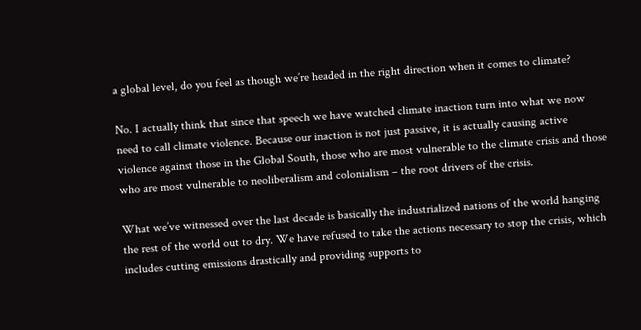a global level, do you feel as though we’re headed in the right direction when it comes to climate?

No. I actually think that since that speech we have watched climate inaction turn into what we now need to call climate violence. Because our inaction is not just passive, it is actually causing active violence against those in the Global South, those who are most vulnerable to the climate crisis and those who are most vulnerable to neoliberalism and colonialism – the root drivers of the crisis.

What we’ve witnessed over the last decade is basically the industrialized nations of the world hanging the rest of the world out to dry. We have refused to take the actions necessary to stop the crisis, which includes cutting emissions drastically and providing supports to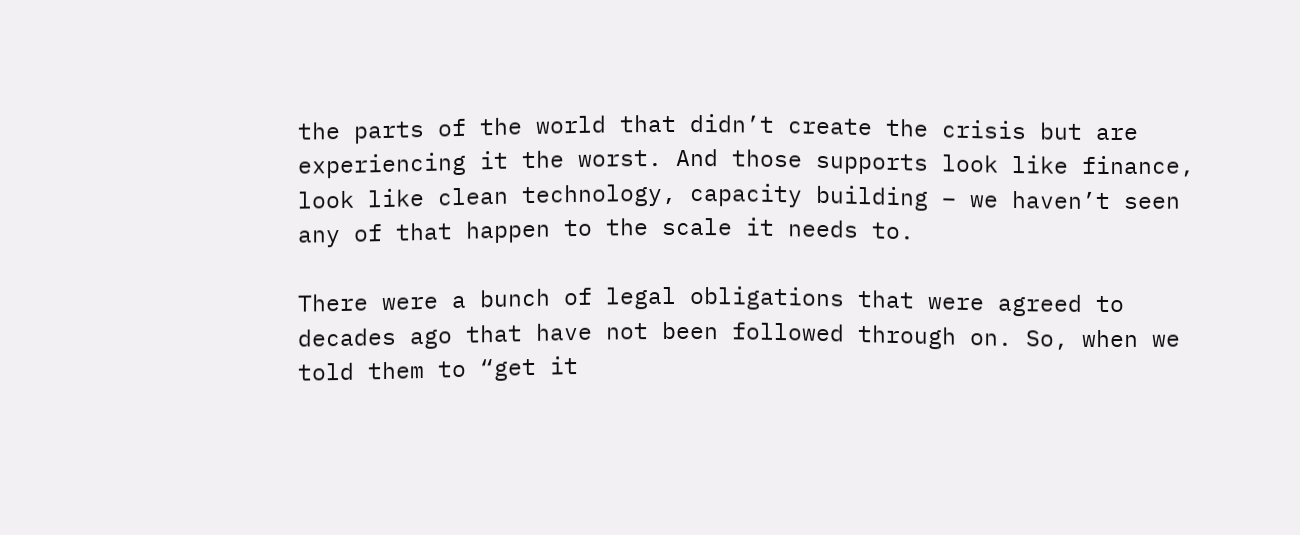the parts of the world that didn’t create the crisis but are experiencing it the worst. And those supports look like finance, look like clean technology, capacity building – we haven’t seen any of that happen to the scale it needs to.

There were a bunch of legal obligations that were agreed to decades ago that have not been followed through on. So, when we told them to “get it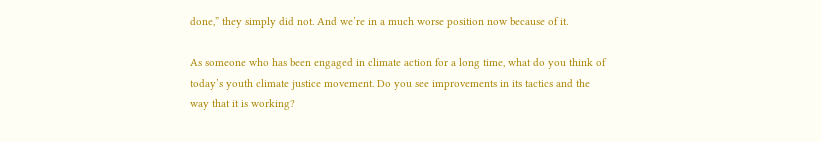done,” they simply did not. And we’re in a much worse position now because of it.

As someone who has been engaged in climate action for a long time, what do you think of today’s youth climate justice movement. Do you see improvements in its tactics and the way that it is working?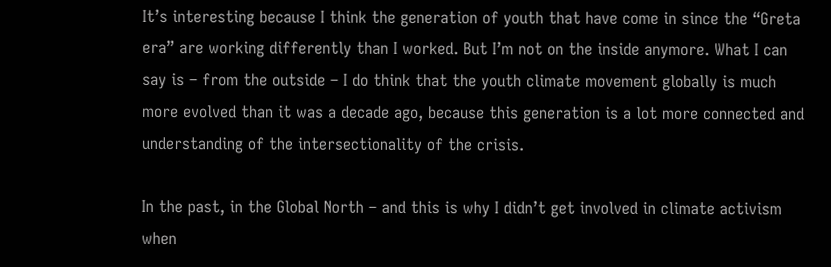It’s interesting because I think the generation of youth that have come in since the “Greta era” are working differently than I worked. But I’m not on the inside anymore. What I can say is – from the outside – I do think that the youth climate movement globally is much more evolved than it was a decade ago, because this generation is a lot more connected and understanding of the intersectionality of the crisis.

In the past, in the Global North – and this is why I didn’t get involved in climate activism when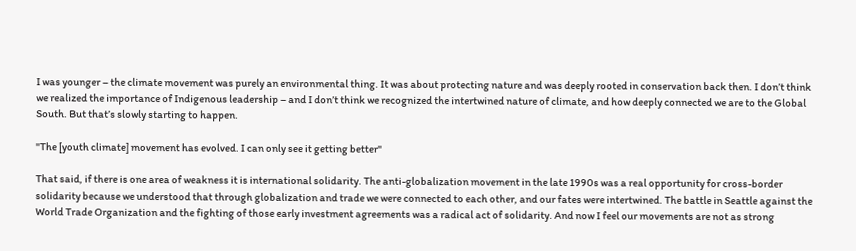I was younger – the climate movement was purely an environmental thing. It was about protecting nature and was deeply rooted in conservation back then. I don’t think we realized the importance of Indigenous leadership – and I don’t think we recognized the intertwined nature of climate, and how deeply connected we are to the Global South. But that’s slowly starting to happen.

"The [youth climate] movement has evolved. I can only see it getting better"

That said, if there is one area of weakness it is international solidarity. The anti-globalization movement in the late 1990s was a real opportunity for cross-border solidarity because we understood that through globalization and trade we were connected to each other, and our fates were intertwined. The battle in Seattle against the World Trade Organization and the fighting of those early investment agreements was a radical act of solidarity. And now I feel our movements are not as strong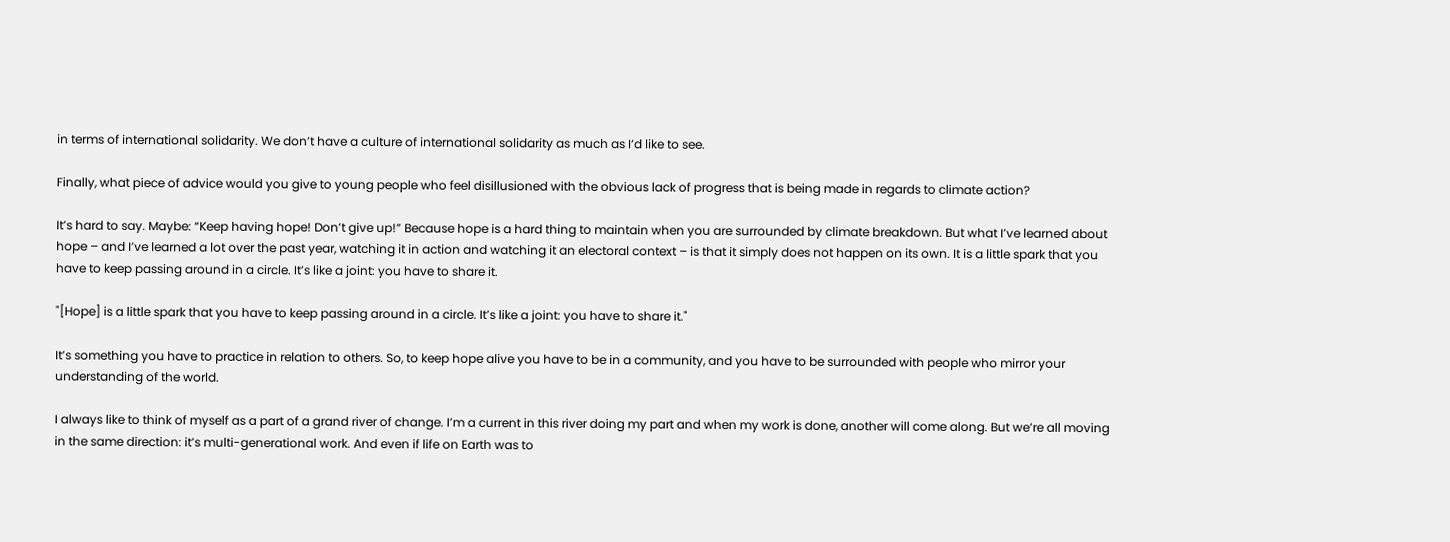in terms of international solidarity. We don’t have a culture of international solidarity as much as I’d like to see.

Finally, what piece of advice would you give to young people who feel disillusioned with the obvious lack of progress that is being made in regards to climate action?

It’s hard to say. Maybe: “Keep having hope! Don’t give up!” Because hope is a hard thing to maintain when you are surrounded by climate breakdown. But what I’ve learned about hope – and I’ve learned a lot over the past year, watching it in action and watching it an electoral context – is that it simply does not happen on its own. It is a little spark that you have to keep passing around in a circle. It’s like a joint: you have to share it.

"[Hope] is a little spark that you have to keep passing around in a circle. It’s like a joint: you have to share it."

It’s something you have to practice in relation to others. So, to keep hope alive you have to be in a community, and you have to be surrounded with people who mirror your understanding of the world.

I always like to think of myself as a part of a grand river of change. I’m a current in this river doing my part and when my work is done, another will come along. But we’re all moving in the same direction: it’s multi-generational work. And even if life on Earth was to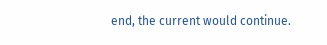end, the current would continue.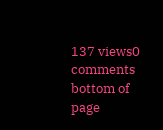137 views0 comments
bottom of page